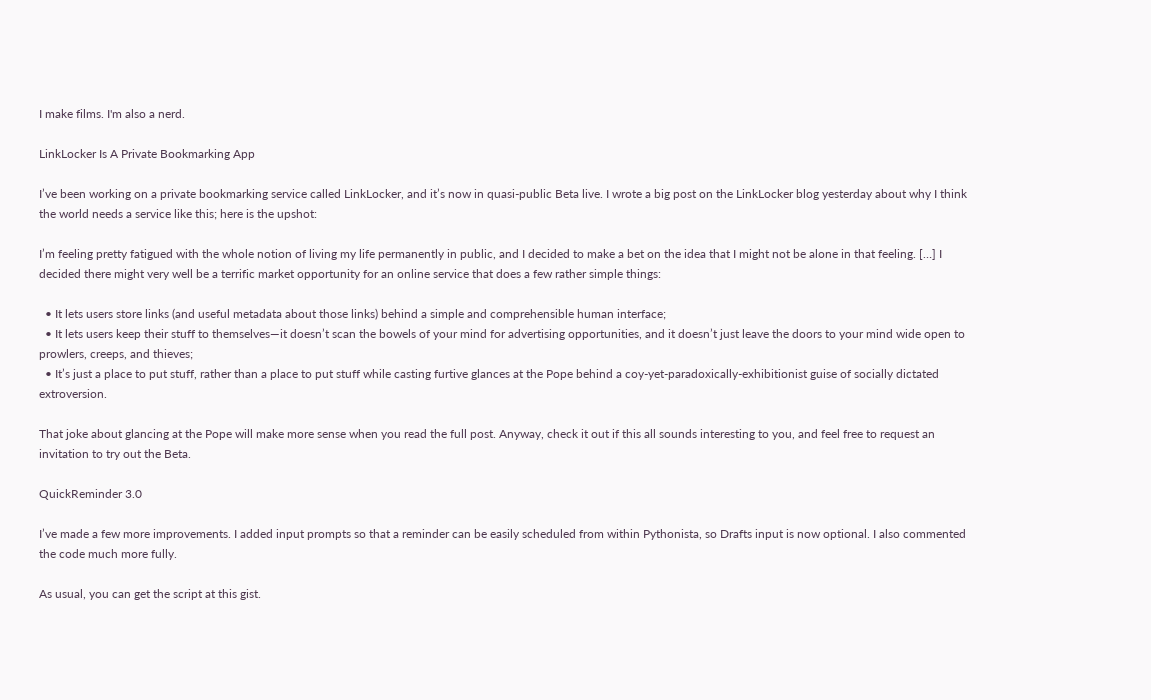I make films. I'm also a nerd.

LinkLocker Is A Private Bookmarking App

I’ve been working on a private bookmarking service called LinkLocker, and it’s now in quasi-public Beta live. I wrote a big post on the LinkLocker blog yesterday about why I think the world needs a service like this; here is the upshot:

I’m feeling pretty fatigued with the whole notion of living my life permanently in public, and I decided to make a bet on the idea that I might not be alone in that feeling. […] I decided there might very well be a terrific market opportunity for an online service that does a few rather simple things:

  • It lets users store links (and useful metadata about those links) behind a simple and comprehensible human interface;
  • It lets users keep their stuff to themselves—it doesn’t scan the bowels of your mind for advertising opportunities, and it doesn’t just leave the doors to your mind wide open to prowlers, creeps, and thieves;
  • It’s just a place to put stuff, rather than a place to put stuff while casting furtive glances at the Pope behind a coy-yet-paradoxically-exhibitionist guise of socially dictated extroversion.

That joke about glancing at the Pope will make more sense when you read the full post. Anyway, check it out if this all sounds interesting to you, and feel free to request an invitation to try out the Beta.

QuickReminder 3.0

I’ve made a few more improvements. I added input prompts so that a reminder can be easily scheduled from within Pythonista, so Drafts input is now optional. I also commented the code much more fully.

As usual, you can get the script at this gist.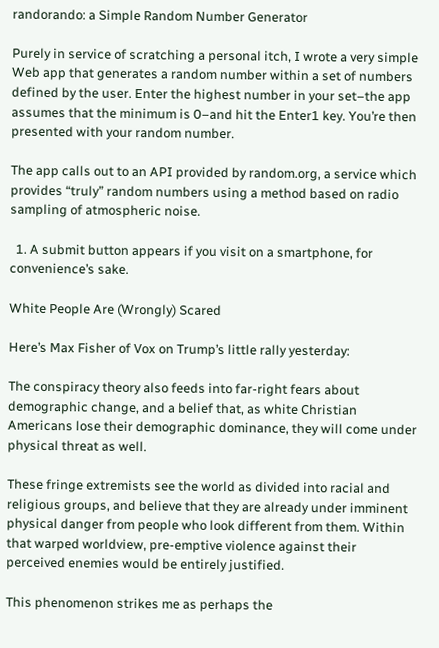randorando: a Simple Random Number Generator

Purely in service of scratching a personal itch, I wrote a very simple Web app that generates a random number within a set of numbers defined by the user. Enter the highest number in your set–the app assumes that the minimum is 0–and hit the Enter1 key. You’re then presented with your random number.

The app calls out to an API provided by random.org, a service which provides “truly” random numbers using a method based on radio sampling of atmospheric noise.

  1. A submit button appears if you visit on a smartphone, for convenience’s sake.

White People Are (Wrongly) Scared

Here’s Max Fisher of Vox on Trump’s little rally yesterday:

The conspiracy theory also feeds into far-right fears about demographic change, and a belief that, as white Christian Americans lose their demographic dominance, they will come under physical threat as well.

These fringe extremists see the world as divided into racial and religious groups, and believe that they are already under imminent physical danger from people who look different from them. Within that warped worldview, pre-emptive violence against their perceived enemies would be entirely justified.

This phenomenon strikes me as perhaps the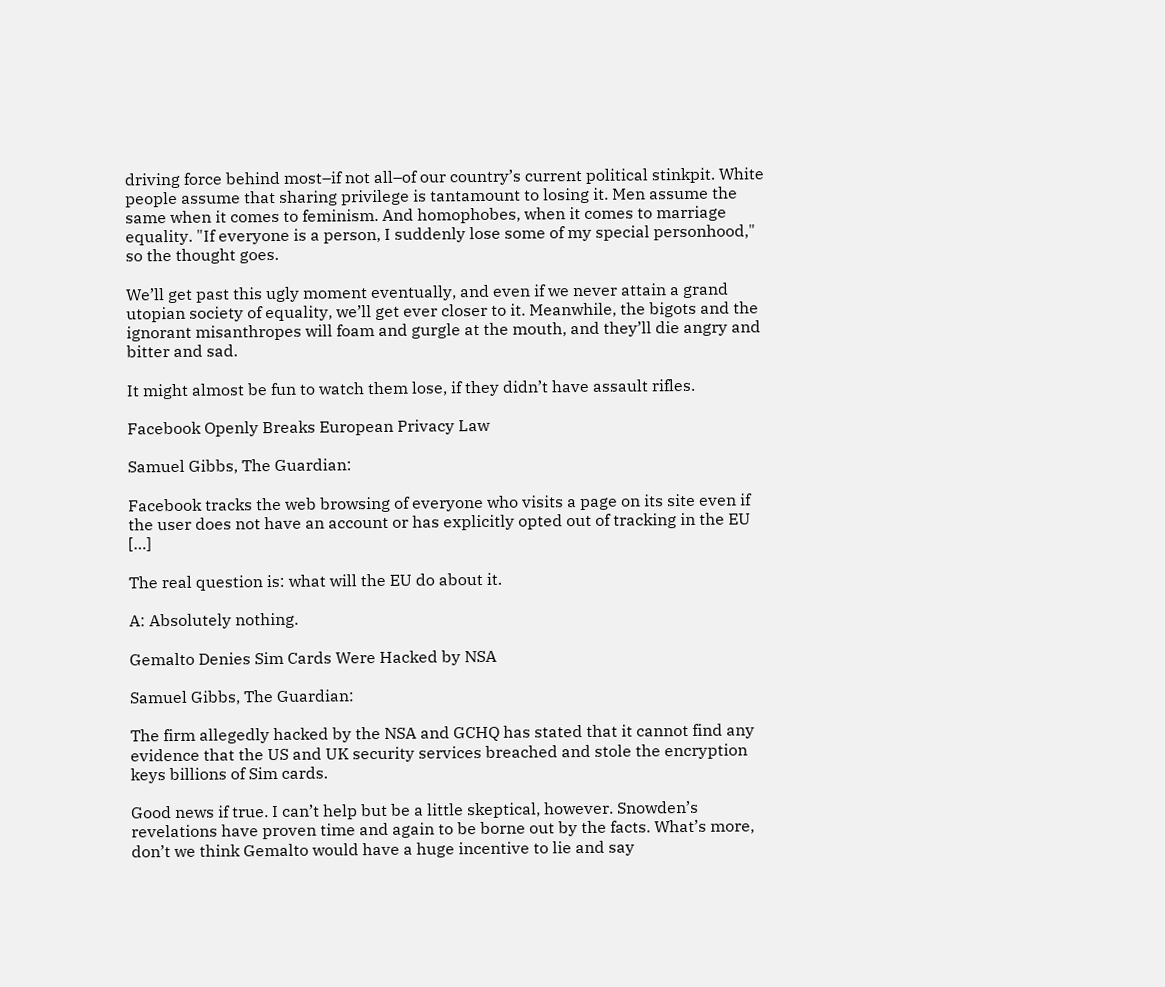driving force behind most–if not all–of our country’s current political stinkpit. White people assume that sharing privilege is tantamount to losing it. Men assume the same when it comes to feminism. And homophobes, when it comes to marriage equality. "If everyone is a person, I suddenly lose some of my special personhood," so the thought goes.

We’ll get past this ugly moment eventually, and even if we never attain a grand utopian society of equality, we’ll get ever closer to it. Meanwhile, the bigots and the ignorant misanthropes will foam and gurgle at the mouth, and they’ll die angry and bitter and sad.

It might almost be fun to watch them lose, if they didn’t have assault rifles.

Facebook Openly Breaks European Privacy Law

Samuel Gibbs, The Guardian:

Facebook tracks the web browsing of everyone who visits a page on its site even if the user does not have an account or has explicitly opted out of tracking in the EU […]

The real question is: what will the EU do about it.

A: Absolutely nothing.

Gemalto Denies Sim Cards Were Hacked by NSA

Samuel Gibbs, The Guardian:

The firm allegedly hacked by the NSA and GCHQ has stated that it cannot find any evidence that the US and UK security services breached and stole the encryption keys billions of Sim cards.

Good news if true. I can’t help but be a little skeptical, however. Snowden’s revelations have proven time and again to be borne out by the facts. What’s more, don’t we think Gemalto would have a huge incentive to lie and say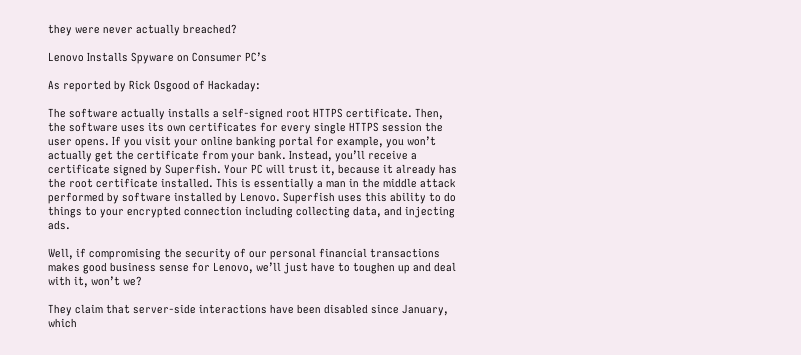they were never actually breached?

Lenovo Installs Spyware on Consumer PC’s

As reported by Rick Osgood of Hackaday:

The software actually installs a self-signed root HTTPS certificate. Then, the software uses its own certificates for every single HTTPS session the user opens. If you visit your online banking portal for example, you won’t actually get the certificate from your bank. Instead, you’ll receive a certificate signed by Superfish. Your PC will trust it, because it already has the root certificate installed. This is essentially a man in the middle attack performed by software installed by Lenovo. Superfish uses this ability to do things to your encrypted connection including collecting data, and injecting ads.

Well, if compromising the security of our personal financial transactions makes good business sense for Lenovo, we’ll just have to toughen up and deal with it, won’t we?

They claim that server-side interactions have been disabled since January, which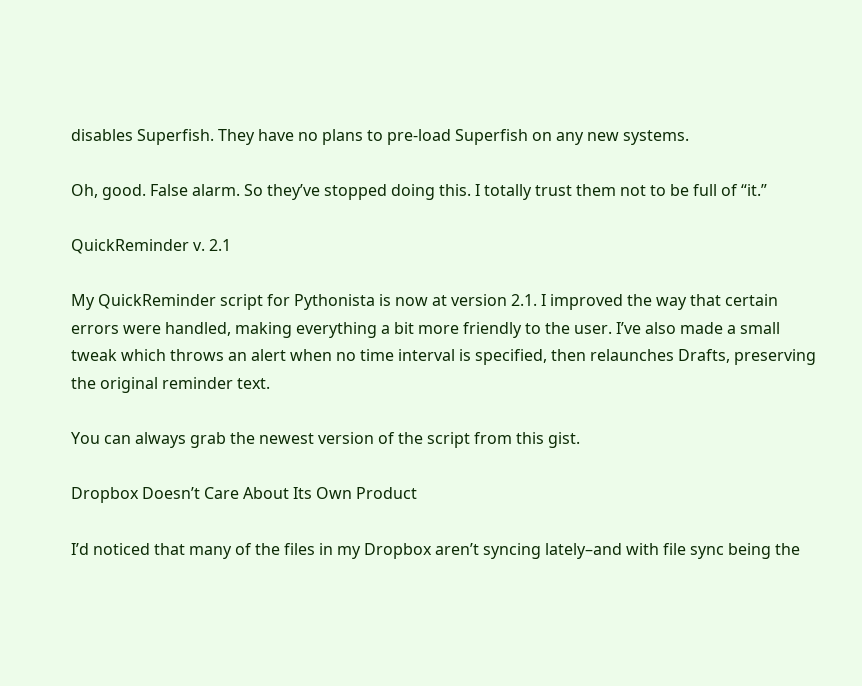disables Superfish. They have no plans to pre-load Superfish on any new systems.

Oh, good. False alarm. So they’ve stopped doing this. I totally trust them not to be full of “it.”

QuickReminder v. 2.1

My QuickReminder script for Pythonista is now at version 2.1. I improved the way that certain errors were handled, making everything a bit more friendly to the user. I’ve also made a small tweak which throws an alert when no time interval is specified, then relaunches Drafts, preserving the original reminder text.

You can always grab the newest version of the script from this gist.

Dropbox Doesn’t Care About Its Own Product

I’d noticed that many of the files in my Dropbox aren’t syncing lately–and with file sync being the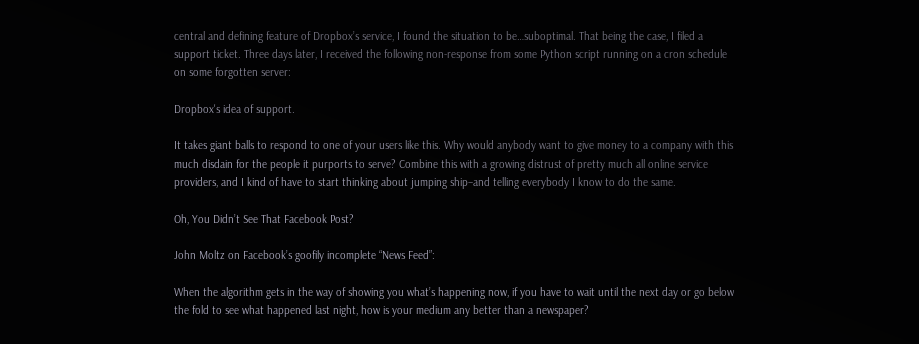central and defining feature of Dropbox’s service, I found the situation to be…suboptimal. That being the case, I filed a support ticket. Three days later, I received the following non-response from some Python script running on a cron schedule on some forgotten server:

Dropbox's idea of support.

It takes giant balls to respond to one of your users like this. Why would anybody want to give money to a company with this much disdain for the people it purports to serve? Combine this with a growing distrust of pretty much all online service providers, and I kind of have to start thinking about jumping ship–and telling everybody I know to do the same.

Oh, You Didn’t See That Facebook Post?

John Moltz on Facebook’s goofily incomplete “News Feed”:

When the algorithm gets in the way of showing you what’s happening now, if you have to wait until the next day or go below the fold to see what happened last night, how is your medium any better than a newspaper?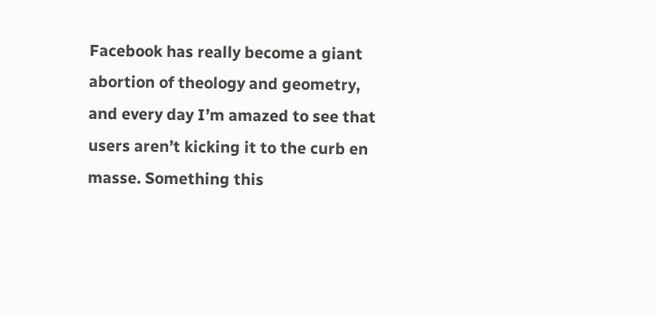Facebook has really become a giant abortion of theology and geometry, and every day I’m amazed to see that users aren’t kicking it to the curb en masse. Something this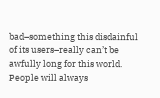bad–something this disdainful of its users–really can’t be awfully long for this world. People will always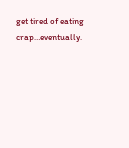get tired of eating crap…eventually.